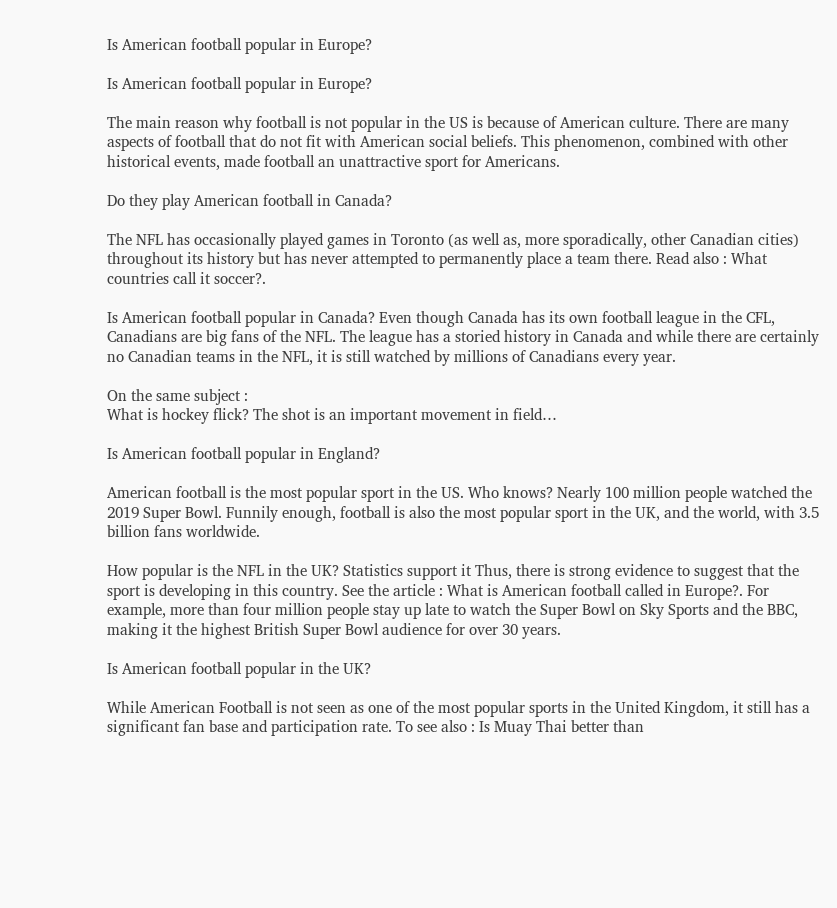Is American football popular in Europe?

Is American football popular in Europe?

The main reason why football is not popular in the US is because of American culture. There are many aspects of football that do not fit with American social beliefs. This phenomenon, combined with other historical events, made football an unattractive sport for Americans.

Do they play American football in Canada?

The NFL has occasionally played games in Toronto (as well as, more sporadically, other Canadian cities) throughout its history but has never attempted to permanently place a team there. Read also : What countries call it soccer?.

Is American football popular in Canada? Even though Canada has its own football league in the CFL, Canadians are big fans of the NFL. The league has a storied history in Canada and while there are certainly no Canadian teams in the NFL, it is still watched by millions of Canadians every year.

On the same subject :
What is hockey flick? The shot is an important movement in field…

Is American football popular in England?

American football is the most popular sport in the US. Who knows? Nearly 100 million people watched the 2019 Super Bowl. Funnily enough, football is also the most popular sport in the UK, and the world, with 3.5 billion fans worldwide.

How popular is the NFL in the UK? Statistics support it Thus, there is strong evidence to suggest that the sport is developing in this country. See the article : What is American football called in Europe?. For example, more than four million people stay up late to watch the Super Bowl on Sky Sports and the BBC, making it the highest British Super Bowl audience for over 30 years.

Is American football popular in the UK?

While American Football is not seen as one of the most popular sports in the United Kingdom, it still has a significant fan base and participation rate. To see also : Is Muay Thai better than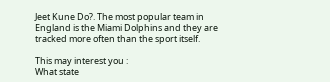Jeet Kune Do?. The most popular team in England is the Miami Dolphins and they are tracked more often than the sport itself.

This may interest you :
What state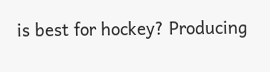is best for hockey? Producing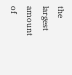the largest amount of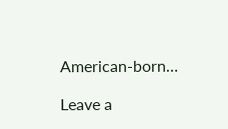American-born…

Leave a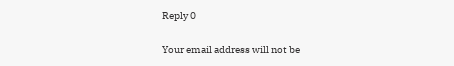Reply 0

Your email address will not be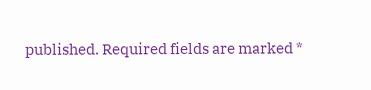published. Required fields are marked *